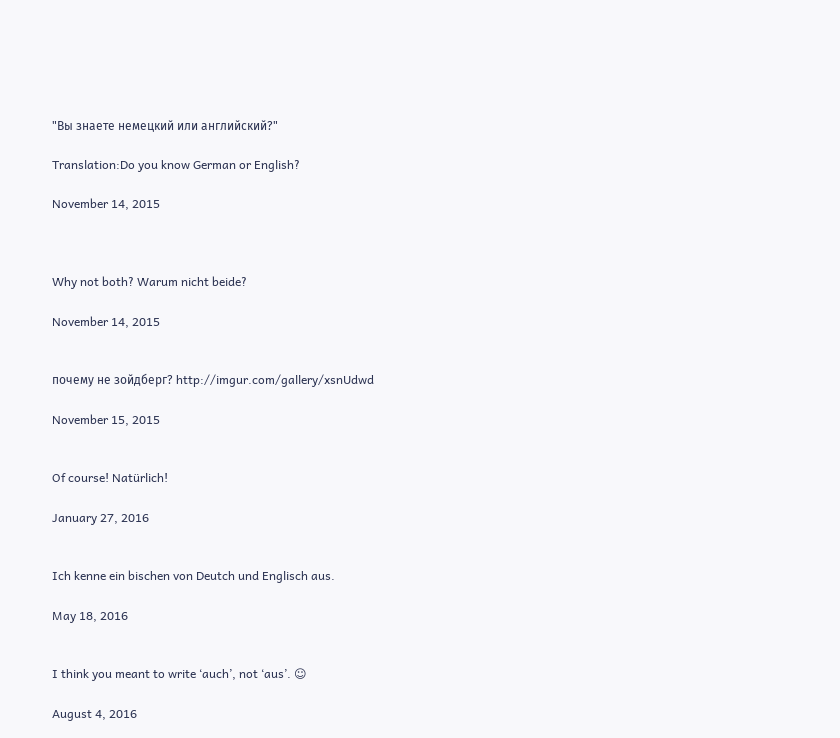"Вы знаете немецкий или английский?"

Translation:Do you know German or English?

November 14, 2015



Why not both? Warum nicht beide?

November 14, 2015


почему не зойдберг? http://imgur.com/gallery/xsnUdwd

November 15, 2015


Of course! Natürlich!

January 27, 2016


Ich kenne ein bischen von Deutch und Englisch aus.

May 18, 2016


I think you meant to write ‘auch’, not ‘aus’. ☺

August 4, 2016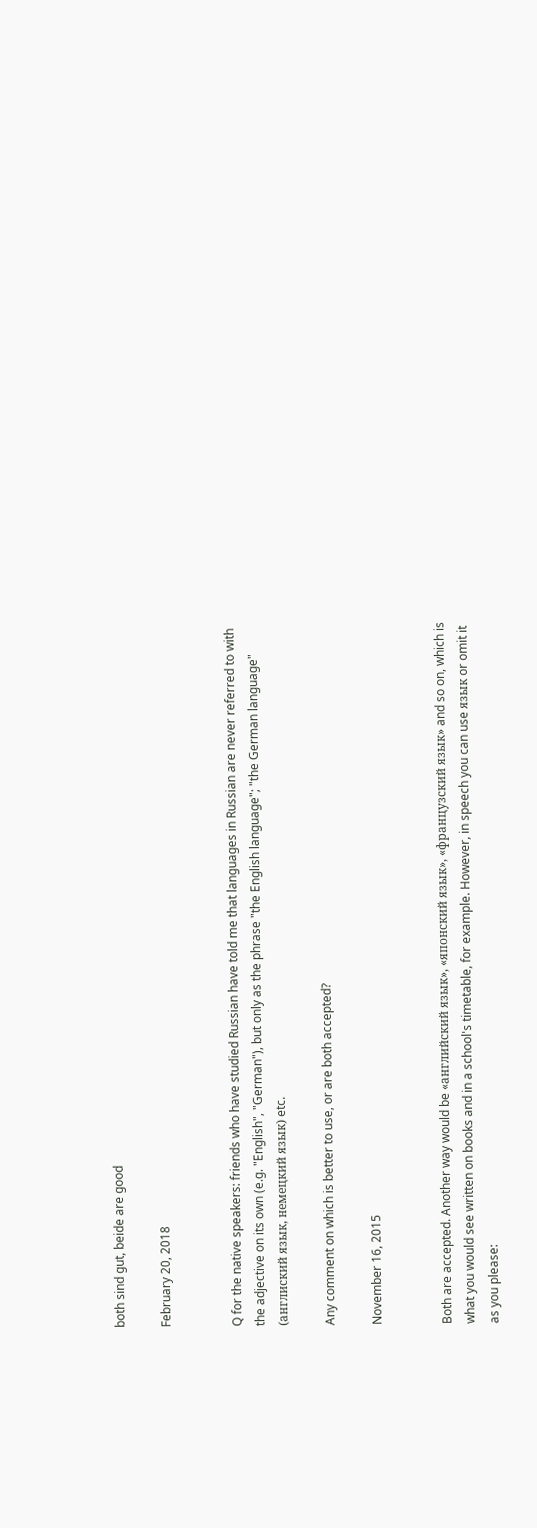both sind gut, beide are good

February 20, 2018


Q for the native speakers: friends who have studied Russian have told me that languages in Russian are never referred to with the adjective on its own (e.g. "English", "German"), but only as the phrase "the English language"; "the German language" (англиский язык, немецкий язык) etc.

Any comment on which is better to use, or are both accepted?

November 16, 2015


Both are accepted. Another way would be «английский язык», «японский язык», «французский язык» and so on, which is what you would see written on books and in a school's timetable, for example. However, in speech you can use язык or omit it as you please: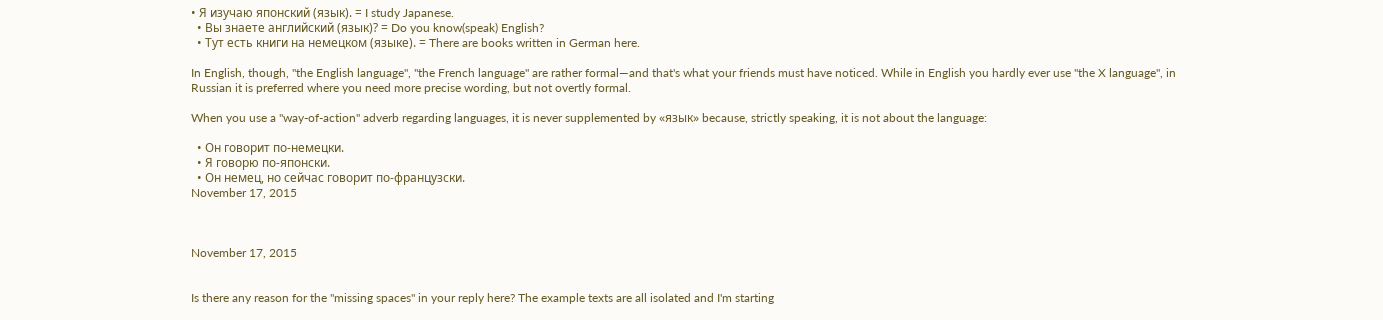• Я изучаю японский (язык). = I study Japanese.
  • Вы знаете английский (язык)? = Do you know(speak) English?
  • Тут есть книги на немецком (языке). = There are books written in German here.

In English, though, "the English language", "the French language" are rather formal—and that's what your friends must have noticed. While in English you hardly ever use "the X language", in Russian it is preferred where you need more precise wording, but not overtly formal.

When you use a "way-of-action" adverb regarding languages, it is never supplemented by «язык» because, strictly speaking, it is not about the language:

  • Он говорит по-немецки.
  • Я говорю по-японски.
  • Он немец, но сейчас говорит по-французски.
November 17, 2015



November 17, 2015


Is there any reason for the "missing spaces" in your reply here? The example texts are all isolated and I'm starting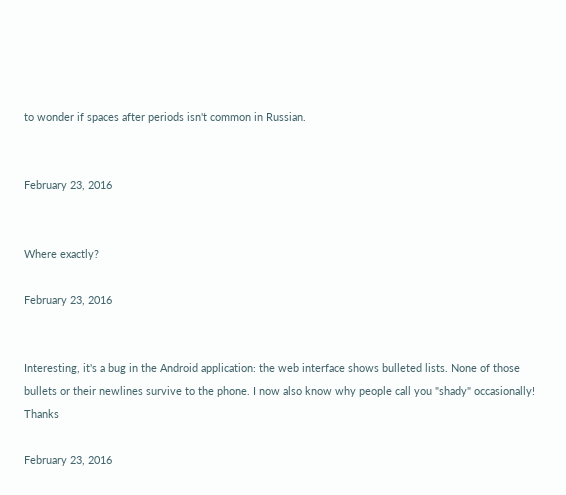to wonder if spaces after periods isn't common in Russian.


February 23, 2016


Where exactly?

February 23, 2016


Interesting, it's a bug in the Android application: the web interface shows bulleted lists. None of those bullets or their newlines survive to the phone. I now also know why people call you "shady" occasionally! Thanks

February 23, 2016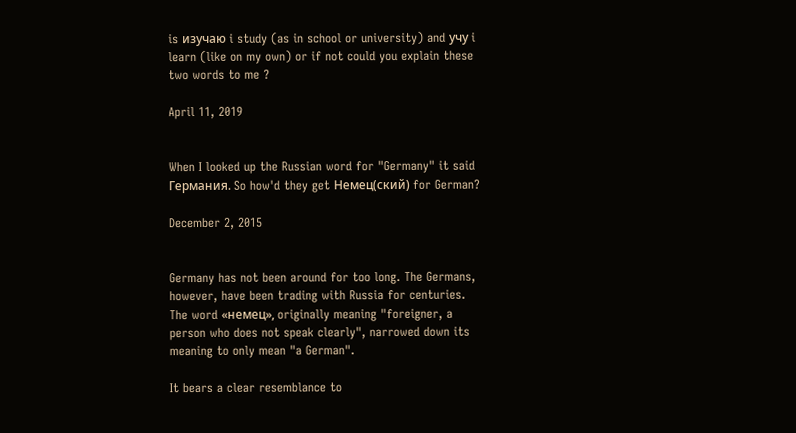is изучаю i study (as in school or university) and учу i learn (like on my own) or if not could you explain these two words to me ?

April 11, 2019


When I looked up the Russian word for "Germany" it said Германия. So how'd they get Немец(ский) for German?

December 2, 2015


Germany has not been around for too long. The Germans, however, have been trading with Russia for centuries. The word «немец», originally meaning "foreigner, a person who does not speak clearly", narrowed down its meaning to only mean "a German".

It bears a clear resemblance to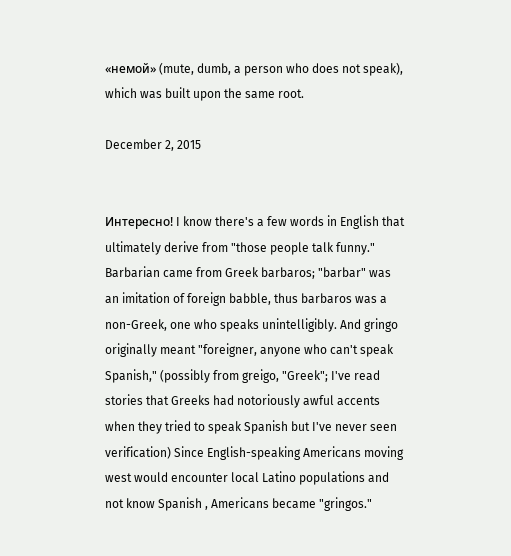«немой» (mute, dumb, a person who does not speak), which was built upon the same root.

December 2, 2015


Интересно! I know there's a few words in English that ultimately derive from "those people talk funny." Barbarian came from Greek barbaros; "barbar" was an imitation of foreign babble, thus barbaros was a non-Greek, one who speaks unintelligibly. And gringo originally meant "foreigner, anyone who can't speak Spanish," (possibly from greigo, "Greek"; I've read stories that Greeks had notoriously awful accents when they tried to speak Spanish but I've never seen verification) Since English-speaking Americans moving west would encounter local Latino populations and not know Spanish , Americans became "gringos."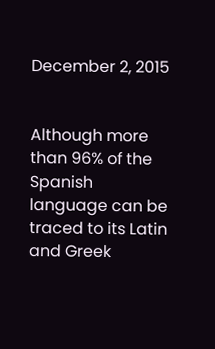December 2, 2015


Although more than 96% of the Spanish language can be traced to its Latin and Greek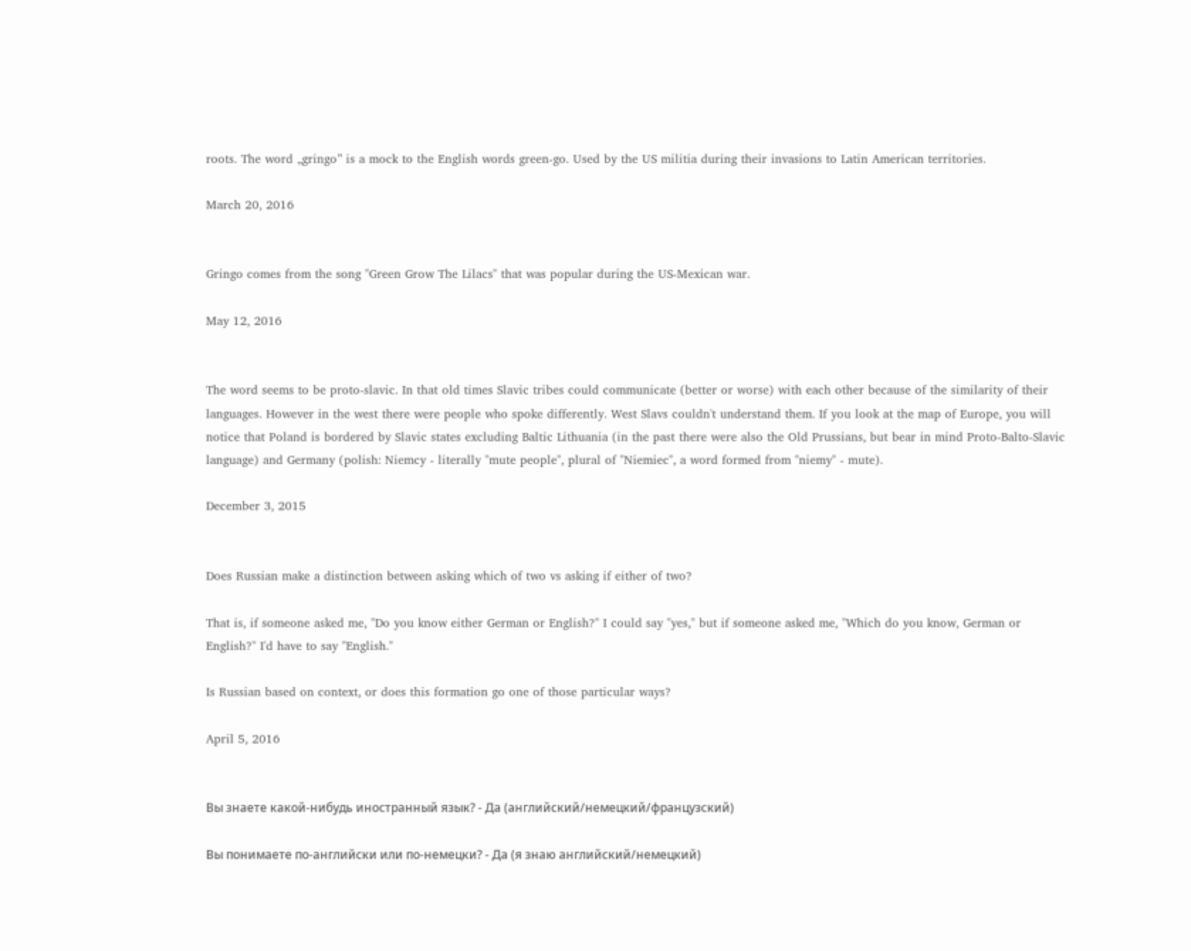roots. The word „gringo” is a mock to the English words green-go. Used by the US militia during their invasions to Latin American territories.

March 20, 2016


Gringo comes from the song "Green Grow The Lilacs" that was popular during the US-Mexican war.

May 12, 2016


The word seems to be proto-slavic. In that old times Slavic tribes could communicate (better or worse) with each other because of the similarity of their languages. However in the west there were people who spoke differently. West Slavs couldn't understand them. If you look at the map of Europe, you will notice that Poland is bordered by Slavic states excluding Baltic Lithuania (in the past there were also the Old Prussians, but bear in mind Proto-Balto-Slavic language) and Germany (polish: Niemcy - literally "mute people", plural of "Niemiec", a word formed from "niemy" - mute).

December 3, 2015


Does Russian make a distinction between asking which of two vs asking if either of two?

That is, if someone asked me, "Do you know either German or English?" I could say "yes," but if someone asked me, "Which do you know, German or English?" I'd have to say "English."

Is Russian based on context, or does this formation go one of those particular ways?

April 5, 2016


Вы знаете какой-нибудь иностранный язык? - Да (английский/немецкий/французский)

Вы понимаете по-английски или по-немецки? - Да (я знаю английский/немецкий)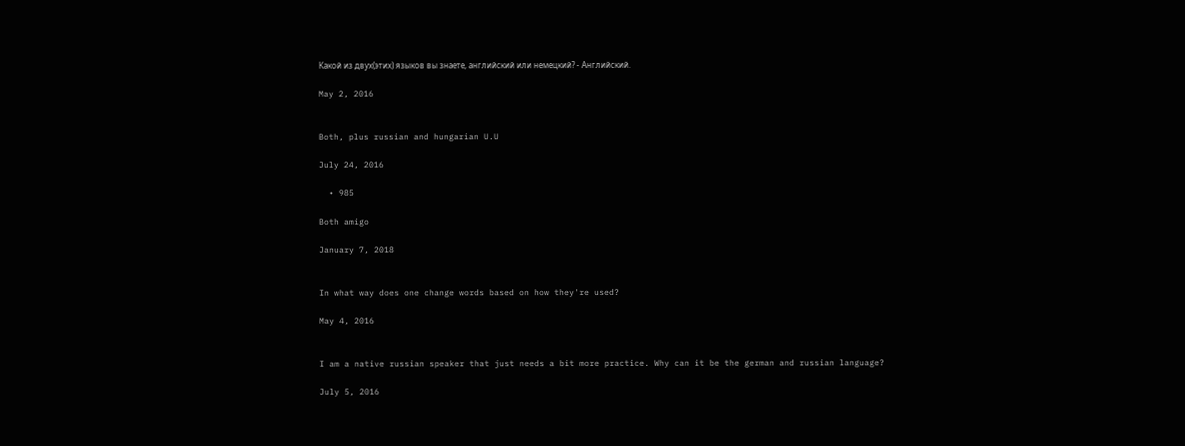Какой из двух(этих) языков вы знаете, английский или немецкий? - Английский.

May 2, 2016


Both, plus russian and hungarian U.U

July 24, 2016

  • 985

Both amigo

January 7, 2018


In what way does one change words based on how they're used?

May 4, 2016


I am a native russian speaker that just needs a bit more practice. Why can it be the german and russian language?

July 5, 2016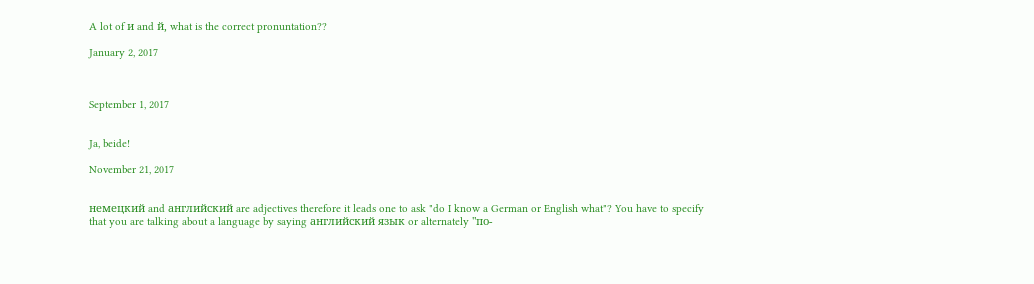A lot of и and й, what is the correct pronuntation??

January 2, 2017



September 1, 2017


Ja, beide!

November 21, 2017


немецкий and английский are adjectives therefore it leads one to ask "do I know a German or English what"? You have to specify that you are talking about a language by saying английский язык or alternately "по-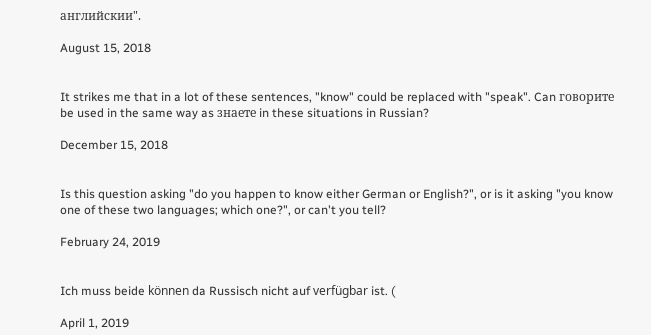английскии".

August 15, 2018


It strikes me that in a lot of these sentences, "know" could be replaced with "speak". Can говорите be used in the same way as знаете in these situations in Russian?

December 15, 2018


Is this question asking "do you happen to know either German or English?", or is it asking "you know one of these two languages; which one?", or can't you tell?

February 24, 2019


Ich muss beide können da Russisch nicht auf verfügbar ist. (

April 1, 2019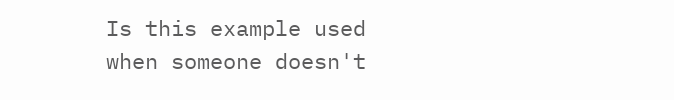Is this example used when someone doesn't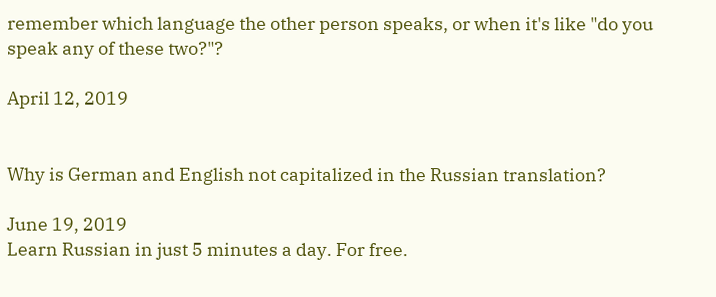remember which language the other person speaks, or when it's like "do you speak any of these two?"?

April 12, 2019


Why is German and English not capitalized in the Russian translation?

June 19, 2019
Learn Russian in just 5 minutes a day. For free.